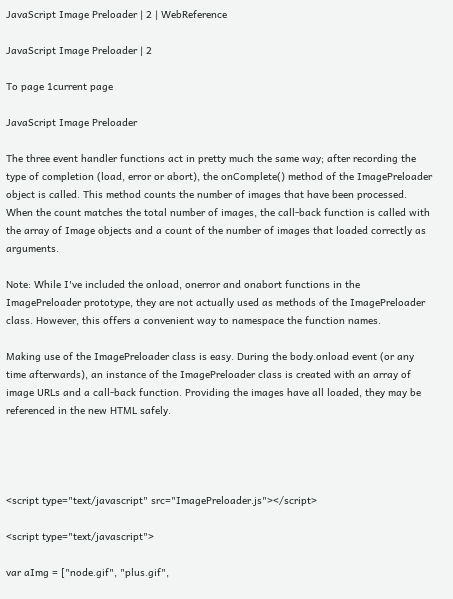JavaScript Image Preloader | 2 | WebReference

JavaScript Image Preloader | 2

To page 1current page

JavaScript Image Preloader

The three event handler functions act in pretty much the same way; after recording the type of completion (load, error or abort), the onComplete() method of the ImagePreloader object is called. This method counts the number of images that have been processed. When the count matches the total number of images, the call-back function is called with the array of Image objects and a count of the number of images that loaded correctly as arguments.

Note: While I've included the onload, onerror and onabort functions in the ImagePreloader prototype, they are not actually used as methods of the ImagePreloader class. However, this offers a convenient way to namespace the function names.

Making use of the ImagePreloader class is easy. During the body.onload event (or any time afterwards), an instance of the ImagePreloader class is created with an array of image URLs and a call-back function. Providing the images have all loaded, they may be referenced in the new HTML safely.




<script type="text/javascript" src="ImagePreloader.js"></script>

<script type="text/javascript">

var aImg = ["node.gif", "plus.gif",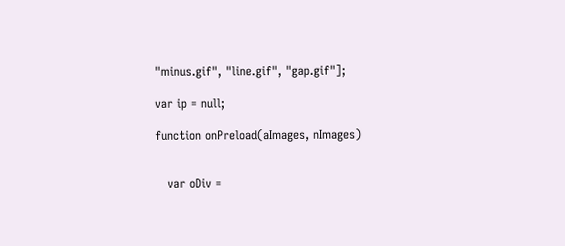"minus.gif", "line.gif", "gap.gif"];

var ip = null;

function onPreload(aImages, nImages)


   var oDiv =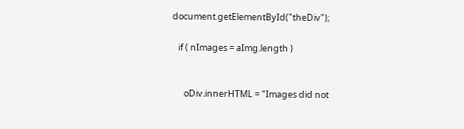document.getElementById("theDiv");

   if ( nImages = aImg.length )


      oDiv.innerHTML = "Images did not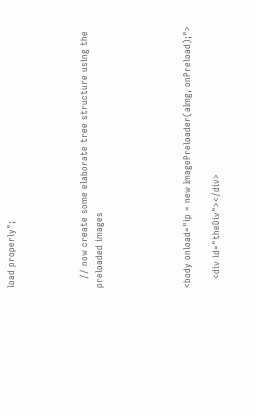load properly";




   // now create some elaborate tree structure using the preloaded images





<body onload="ip = new ImagePreloader(aImg, onPreload);">

   <div id="theDiv"></div>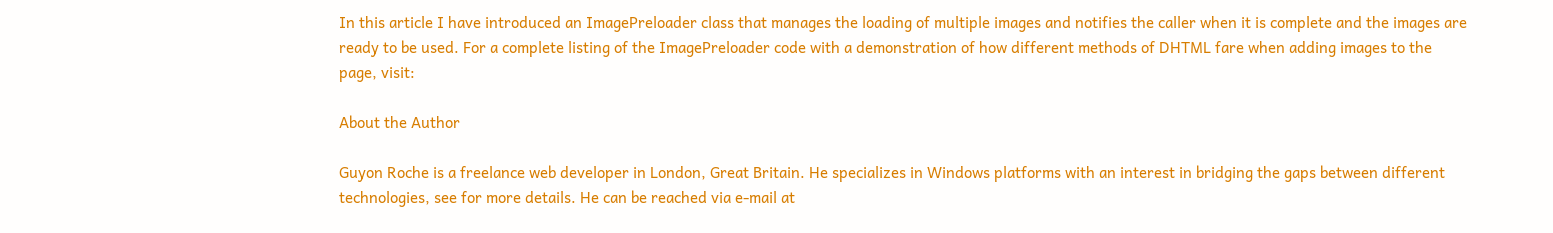In this article I have introduced an ImagePreloader class that manages the loading of multiple images and notifies the caller when it is complete and the images are ready to be used. For a complete listing of the ImagePreloader code with a demonstration of how different methods of DHTML fare when adding images to the page, visit:

About the Author

Guyon Roche is a freelance web developer in London, Great Britain. He specializes in Windows platforms with an interest in bridging the gaps between different technologies, see for more details. He can be reached via e-mail at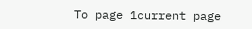To page 1current page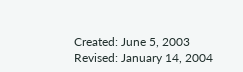Created: June 5, 2003
Revised: January 14, 2004